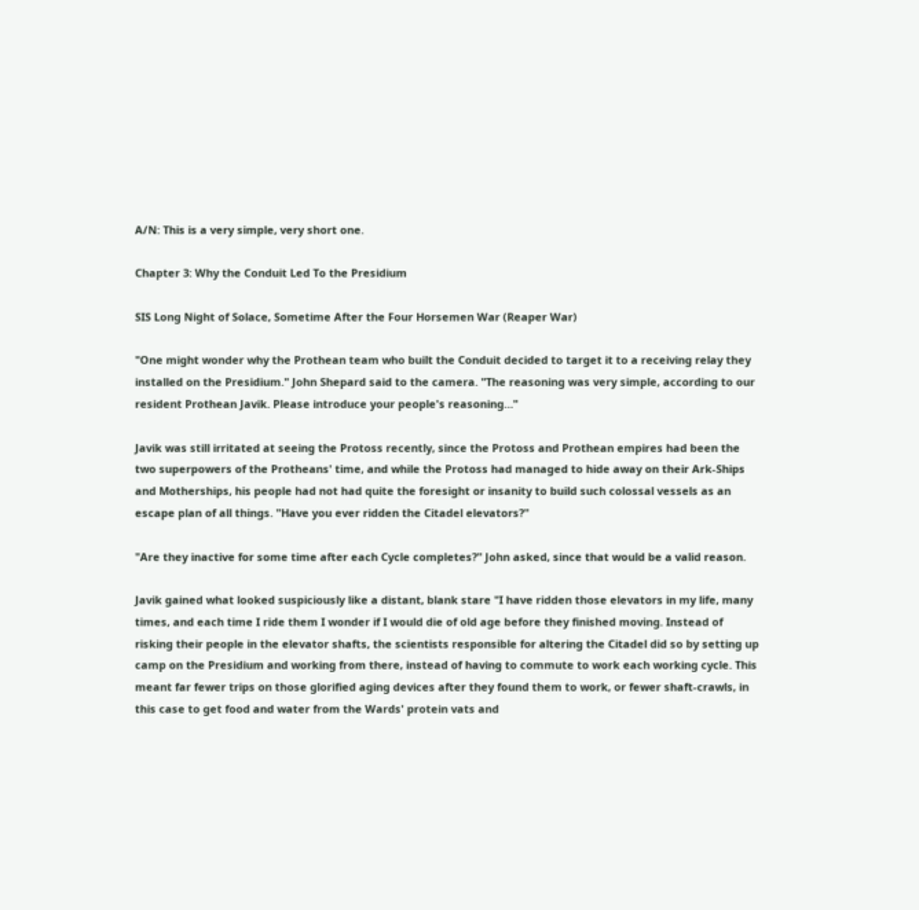A/N: This is a very simple, very short one.

Chapter 3: Why the Conduit Led To the Presidium

SIS Long Night of Solace, Sometime After the Four Horsemen War (Reaper War)

"One might wonder why the Prothean team who built the Conduit decided to target it to a receiving relay they installed on the Presidium." John Shepard said to the camera. "The reasoning was very simple, according to our resident Prothean Javik. Please introduce your people's reasoning…"

Javik was still irritated at seeing the Protoss recently, since the Protoss and Prothean empires had been the two superpowers of the Protheans' time, and while the Protoss had managed to hide away on their Ark-Ships and Motherships, his people had not had quite the foresight or insanity to build such colossal vessels as an escape plan of all things. "Have you ever ridden the Citadel elevators?"

"Are they inactive for some time after each Cycle completes?" John asked, since that would be a valid reason.

Javik gained what looked suspiciously like a distant, blank stare "I have ridden those elevators in my life, many times, and each time I ride them I wonder if I would die of old age before they finished moving. Instead of risking their people in the elevator shafts, the scientists responsible for altering the Citadel did so by setting up camp on the Presidium and working from there, instead of having to commute to work each working cycle. This meant far fewer trips on those glorified aging devices after they found them to work, or fewer shaft-crawls, in this case to get food and water from the Wards' protein vats and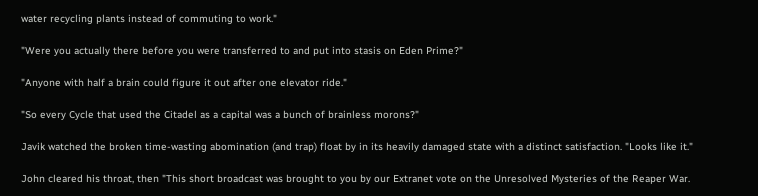water recycling plants instead of commuting to work."

"Were you actually there before you were transferred to and put into stasis on Eden Prime?"

"Anyone with half a brain could figure it out after one elevator ride."

"So every Cycle that used the Citadel as a capital was a bunch of brainless morons?"

Javik watched the broken time-wasting abomination (and trap) float by in its heavily damaged state with a distinct satisfaction. "Looks like it."

John cleared his throat, then "This short broadcast was brought to you by our Extranet vote on the Unresolved Mysteries of the Reaper War.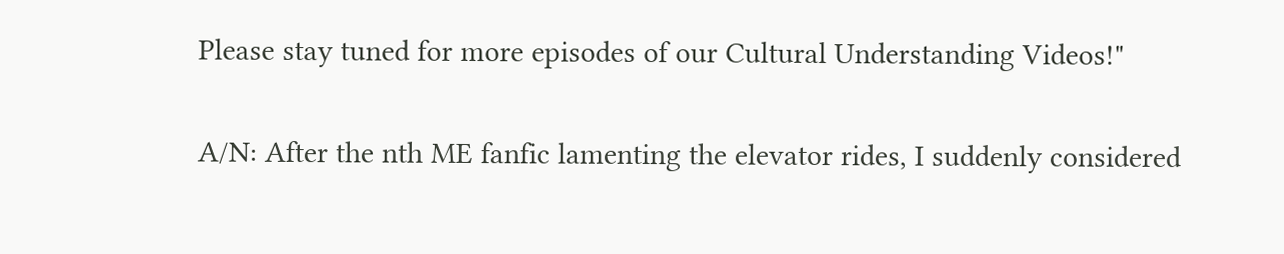Please stay tuned for more episodes of our Cultural Understanding Videos!"

A/N: After the nth ME fanfic lamenting the elevator rides, I suddenly considered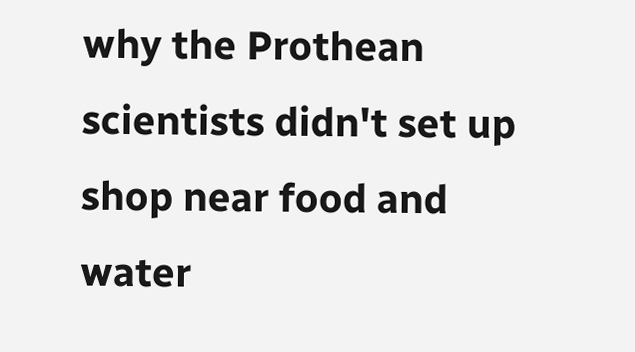why the Prothean scientists didn't set up shop near food and water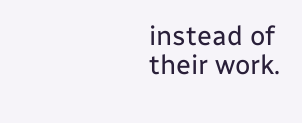instead of their work.